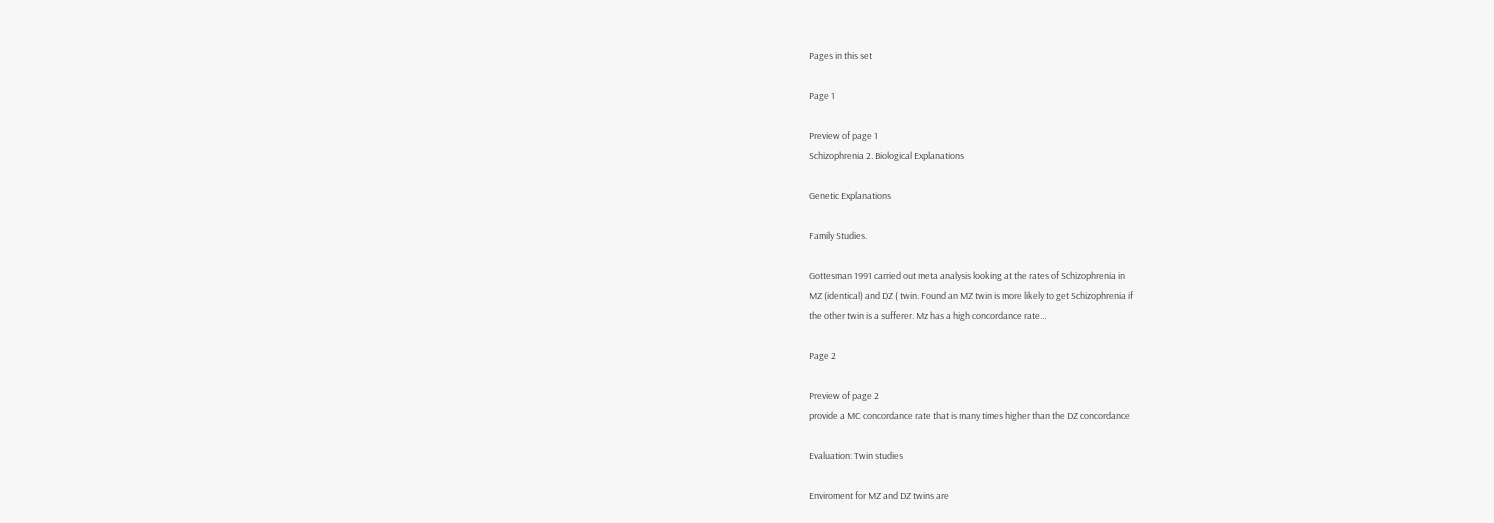Pages in this set

Page 1

Preview of page 1
Schizophrenia 2. Biological Explanations

Genetic Explanations

Family Studies.

Gottesman 1991 carried out meta analysis looking at the rates of Schizophrenia in
MZ (identical) and DZ ( twin. Found an MZ twin is more likely to get Schizophrenia if
the other twin is a sufferer. Mz has a high concordance rate…

Page 2

Preview of page 2
provide a MC concordance rate that is many times higher than the DZ concordance

Evaluation: Twin studies

Enviroment for MZ and DZ twins are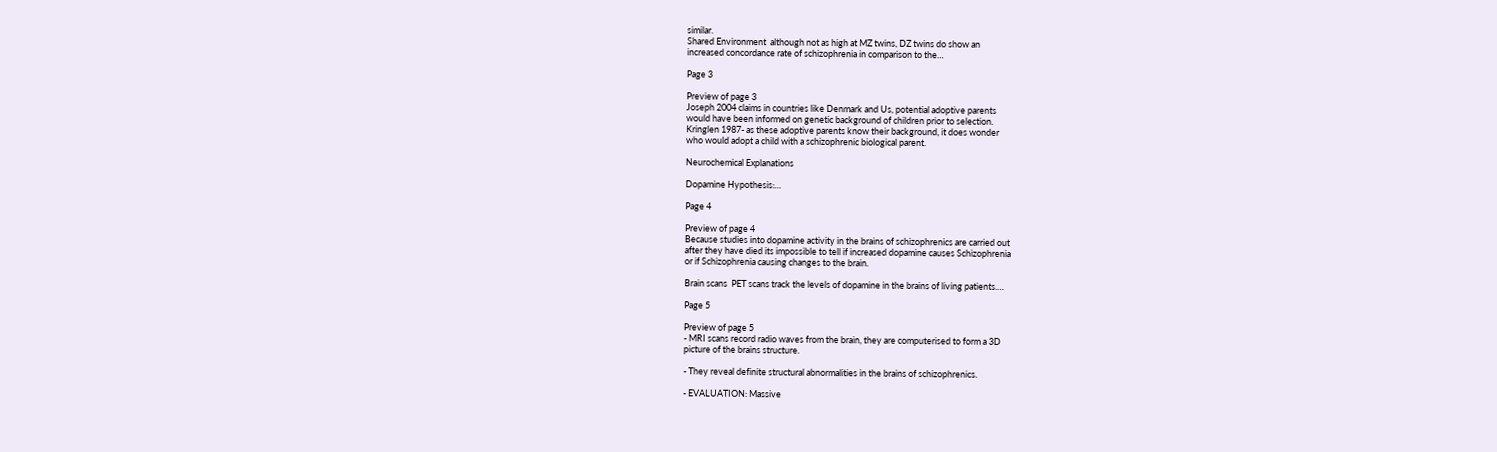similar.
Shared Environment  although not as high at MZ twins, DZ twins do show an
increased concordance rate of schizophrenia in comparison to the…

Page 3

Preview of page 3
Joseph 2004 claims in countries like Denmark and Us, potential adoptive parents
would have been informed on genetic background of children prior to selection.
Kringlen 1987- as these adoptive parents know their background, it does wonder
who would adopt a child with a schizophrenic biological parent.

Neurochemical Explanations

Dopamine Hypothesis:…

Page 4

Preview of page 4
Because studies into dopamine activity in the brains of schizophrenics are carried out
after they have died its impossible to tell if increased dopamine causes Schizophrenia
or if Schizophrenia causing changes to the brain.

Brain scans  PET scans track the levels of dopamine in the brains of living patients.…

Page 5

Preview of page 5
- MRI scans record radio waves from the brain, they are computerised to form a 3D
picture of the brains structure.

- They reveal definite structural abnormalities in the brains of schizophrenics.

- EVALUATION: Massive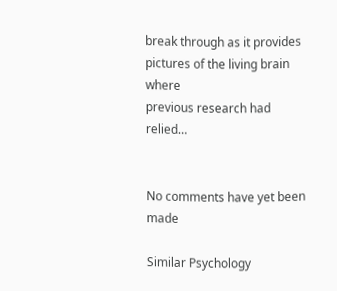break through as it provides pictures of the living brain where
previous research had relied…


No comments have yet been made

Similar Psychology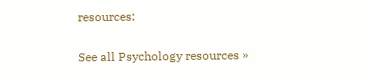resources:

See all Psychology resources »